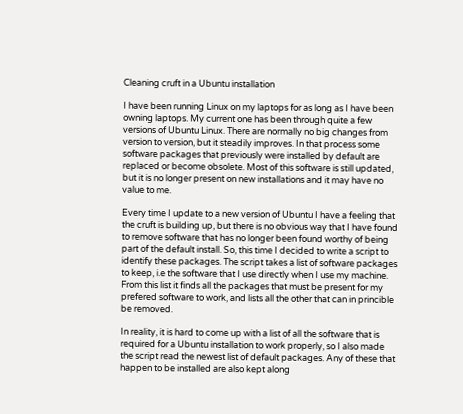Cleaning cruft in a Ubuntu installation

I have been running Linux on my laptops for as long as I have been owning laptops. My current one has been through quite a few versions of Ubuntu Linux. There are normally no big changes from version to version, but it steadily improves. In that process some software packages that previously were installed by default are replaced or become obsolete. Most of this software is still updated, but it is no longer present on new installations and it may have no value to me.

Every time I update to a new version of Ubuntu I have a feeling that the cruft is building up, but there is no obvious way that I have found to remove software that has no longer been found worthy of being part of the default install. So, this time I decided to write a script to identify these packages. The script takes a list of software packages to keep, i.e the software that I use directly when I use my machine. From this list it finds all the packages that must be present for my prefered software to work, and lists all the other that can in princible be removed.

In reality, it is hard to come up with a list of all the software that is required for a Ubuntu installation to work properly, so I also made the script read the newest list of default packages. Any of these that happen to be installed are also kept along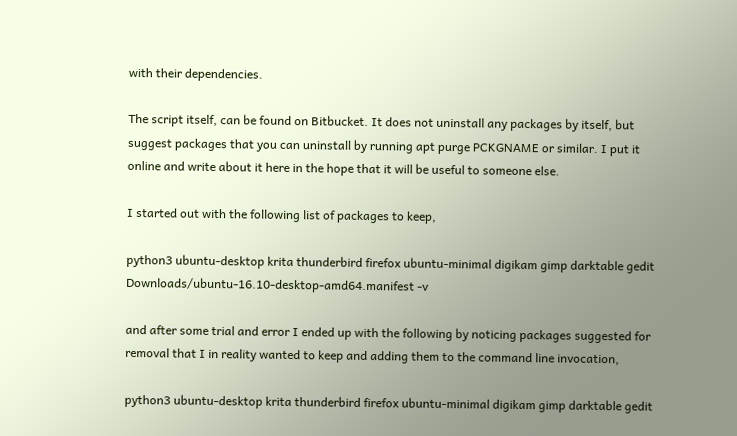with their dependencies.

The script itself, can be found on Bitbucket. It does not uninstall any packages by itself, but suggest packages that you can uninstall by running apt purge PCKGNAME or similar. I put it online and write about it here in the hope that it will be useful to someone else.

I started out with the following list of packages to keep,

python3 ubuntu-desktop krita thunderbird firefox ubuntu-minimal digikam gimp darktable gedit Downloads/ubuntu-16.10-desktop-amd64.manifest -v

and after some trial and error I ended up with the following by noticing packages suggested for removal that I in reality wanted to keep and adding them to the command line invocation,

python3 ubuntu-desktop krita thunderbird firefox ubuntu-minimal digikam gimp darktable gedit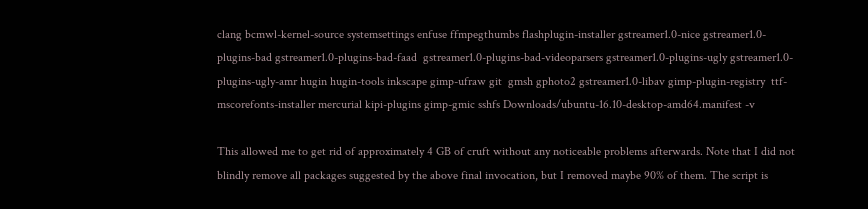clang bcmwl-kernel-source systemsettings enfuse ffmpegthumbs flashplugin-installer gstreamer1.0-nice gstreamer1.0-plugins-bad gstreamer1.0-plugins-bad-faad  gstreamer1.0-plugins-bad-videoparsers gstreamer1.0-plugins-ugly gstreamer1.0-plugins-ugly-amr hugin hugin-tools inkscape gimp-ufraw git  gmsh gphoto2 gstreamer1.0-libav gimp-plugin-registry  ttf-mscorefonts-installer mercurial kipi-plugins gimp-gmic sshfs Downloads/ubuntu-16.10-desktop-amd64.manifest -v

This allowed me to get rid of approximately 4 GB of cruft without any noticeable problems afterwards. Note that I did not blindly remove all packages suggested by the above final invocation, but I removed maybe 90% of them. The script is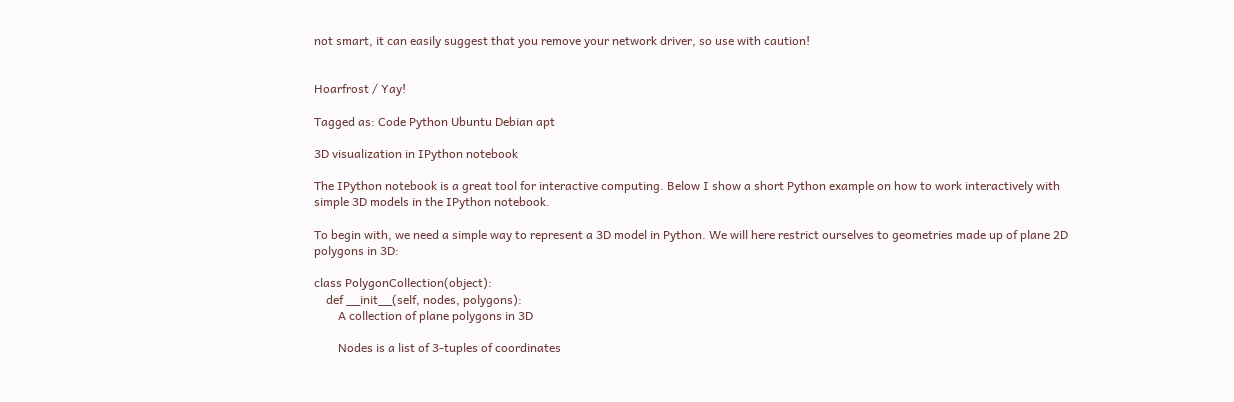not smart, it can easily suggest that you remove your network driver, so use with caution!


Hoarfrost / Yay!

Tagged as: Code Python Ubuntu Debian apt

3D visualization in IPython notebook

The IPython notebook is a great tool for interactive computing. Below I show a short Python example on how to work interactively with simple 3D models in the IPython notebook.

To begin with, we need a simple way to represent a 3D model in Python. We will here restrict ourselves to geometries made up of plane 2D polygons in 3D:

class PolygonCollection(object):
    def __init__(self, nodes, polygons):
        A collection of plane polygons in 3D

        Nodes is a list of 3-tuples of coordinates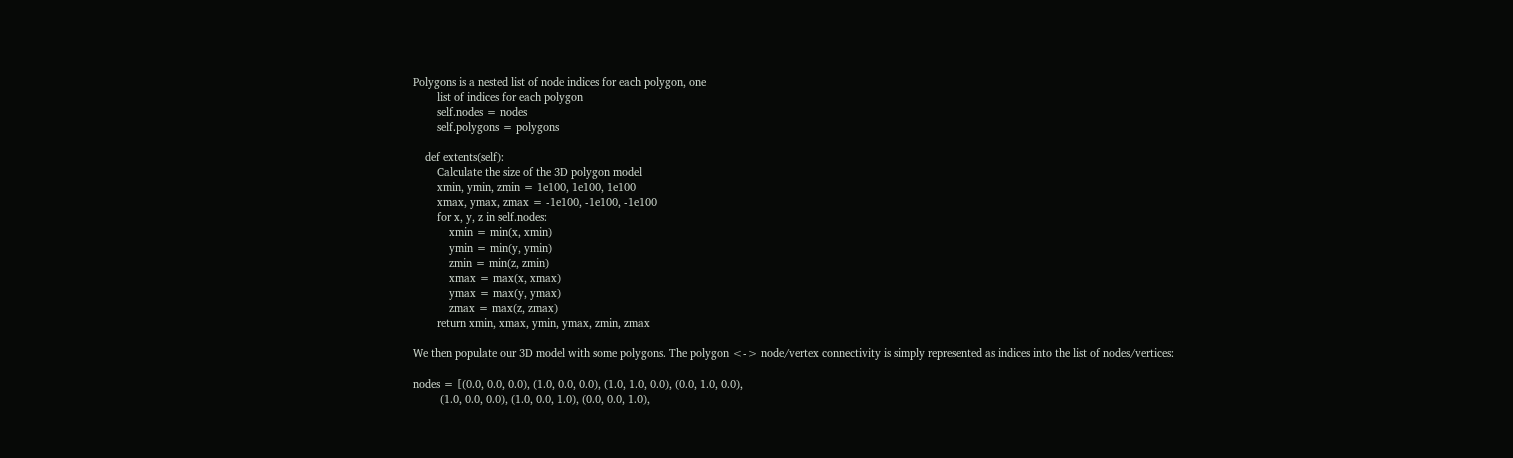Polygons is a nested list of node indices for each polygon, one
        list of indices for each polygon
        self.nodes = nodes
        self.polygons = polygons

    def extents(self):
        Calculate the size of the 3D polygon model
        xmin, ymin, zmin = 1e100, 1e100, 1e100
        xmax, ymax, zmax = -1e100, -1e100, -1e100
        for x, y, z in self.nodes:
            xmin = min(x, xmin)
            ymin = min(y, ymin)
            zmin = min(z, zmin)
            xmax = max(x, xmax)
            ymax = max(y, ymax)
            zmax = max(z, zmax)
        return xmin, xmax, ymin, ymax, zmin, zmax

We then populate our 3D model with some polygons. The polygon <-> node/vertex connectivity is simply represented as indices into the list of nodes/vertices:

nodes = [(0.0, 0.0, 0.0), (1.0, 0.0, 0.0), (1.0, 1.0, 0.0), (0.0, 1.0, 0.0),
         (1.0, 0.0, 0.0), (1.0, 0.0, 1.0), (0.0, 0.0, 1.0),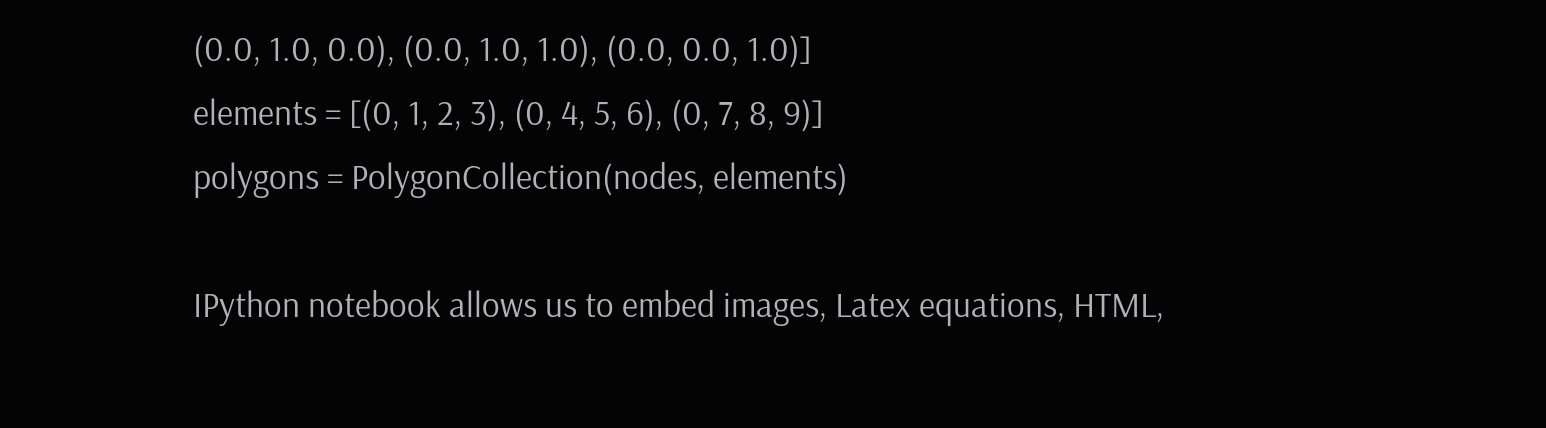(0.0, 1.0, 0.0), (0.0, 1.0, 1.0), (0.0, 0.0, 1.0)]
elements = [(0, 1, 2, 3), (0, 4, 5, 6), (0, 7, 8, 9)]
polygons = PolygonCollection(nodes, elements)

IPython notebook allows us to embed images, Latex equations, HTML,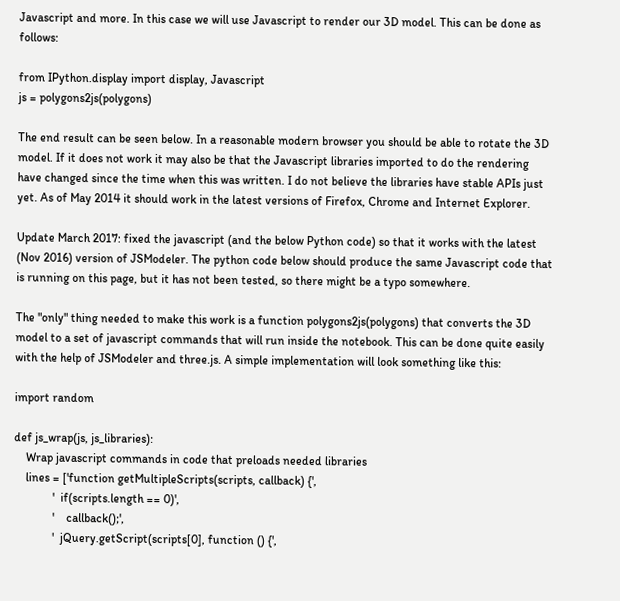Javascript and more. In this case we will use Javascript to render our 3D model. This can be done as follows:

from IPython.display import display, Javascript
js = polygons2js(polygons)

The end result can be seen below. In a reasonable modern browser you should be able to rotate the 3D model. If it does not work it may also be that the Javascript libraries imported to do the rendering have changed since the time when this was written. I do not believe the libraries have stable APIs just yet. As of May 2014 it should work in the latest versions of Firefox, Chrome and Internet Explorer.

Update March 2017: fixed the javascript (and the below Python code) so that it works with the latest (Nov 2016) version of JSModeler. The python code below should produce the same Javascript code that is running on this page, but it has not been tested, so there might be a typo somewhere.

The "only" thing needed to make this work is a function polygons2js(polygons) that converts the 3D model to a set of javascript commands that will run inside the notebook. This can be done quite easily with the help of JSModeler and three.js. A simple implementation will look something like this:

import random

def js_wrap(js, js_libraries):
    Wrap javascript commands in code that preloads needed libraries
    lines = ['function getMultipleScripts(scripts, callback) {',
             '  if(scripts.length == 0)',
             '    callback();',
             '  jQuery.getScript(scripts[0], function () {',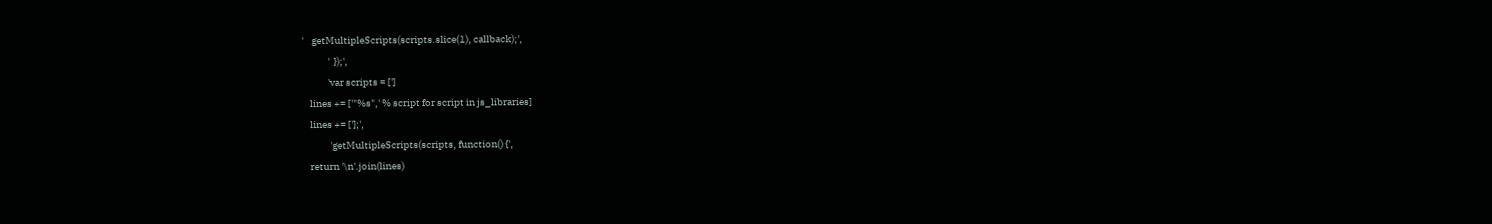'    getMultipleScripts(scripts.slice(1), callback);',
             '  });',
             'var scripts = [']
    lines += ['"%s",' % script for script in js_libraries]
    lines += ['];',
              'getMultipleScripts(scripts, function() {',
    return '\n'.join(lines)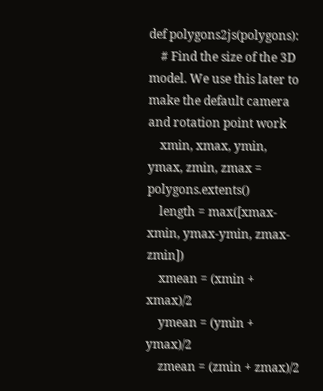def polygons2js(polygons):
    # Find the size of the 3D model. We use this later to make the default camera and rotation point work
    xmin, xmax, ymin, ymax, zmin, zmax = polygons.extents()
    length = max([xmax-xmin, ymax-ymin, zmax-zmin])
    xmean = (xmin + xmax)/2
    ymean = (ymin + ymax)/2
    zmean = (zmin + zmax)/2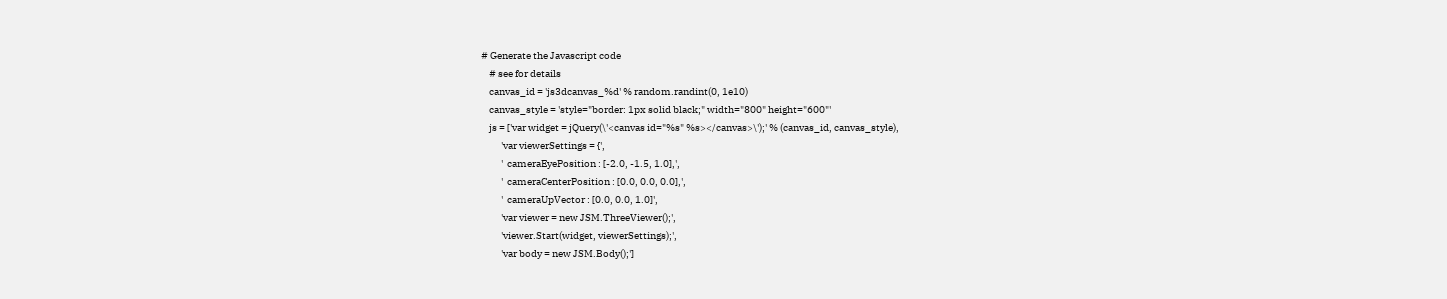# Generate the Javascript code
    # see for details
    canvas_id = 'js3dcanvas_%d' % random.randint(0, 1e10)
    canvas_style = 'style="border: 1px solid black;" width="800" height="600"'
    js = ['var widget = jQuery(\'<canvas id="%s" %s></canvas>\');' % (canvas_id, canvas_style),
          'var viewerSettings = {',
          '  cameraEyePosition : [-2.0, -1.5, 1.0],',
          '  cameraCenterPosition : [0.0, 0.0, 0.0],',
          '  cameraUpVector : [0.0, 0.0, 1.0]',
          'var viewer = new JSM.ThreeViewer();',
          'viewer.Start(widget, viewerSettings);',
          'var body = new JSM.Body();']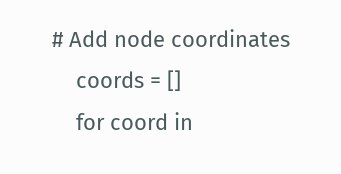# Add node coordinates
    coords = []
    for coord in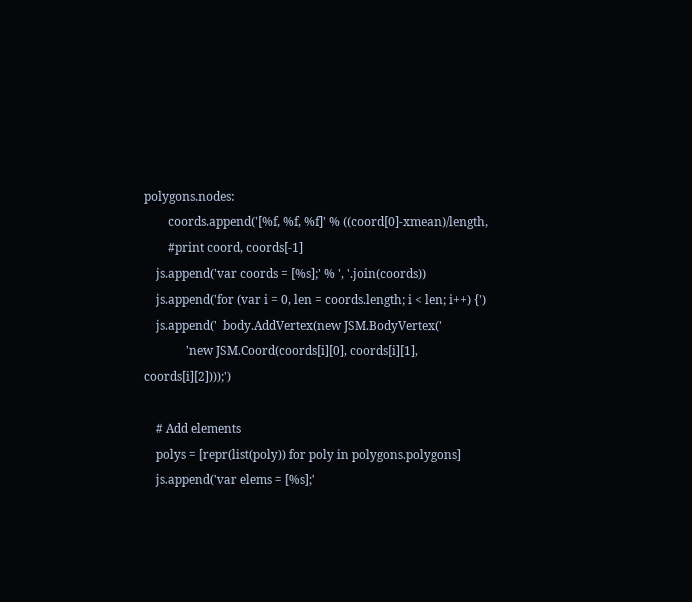polygons.nodes:
        coords.append('[%f, %f, %f]' % ((coord[0]-xmean)/length,
        #print coord, coords[-1]
    js.append('var coords = [%s];' % ', '.join(coords))
    js.append('for (var i = 0, len = coords.length; i < len; i++) {')
    js.append('  body.AddVertex(new JSM.BodyVertex('
              'new JSM.Coord(coords[i][0], coords[i][1], coords[i][2])));')

    # Add elements
    polys = [repr(list(poly)) for poly in polygons.polygons]
    js.append('var elems = [%s];'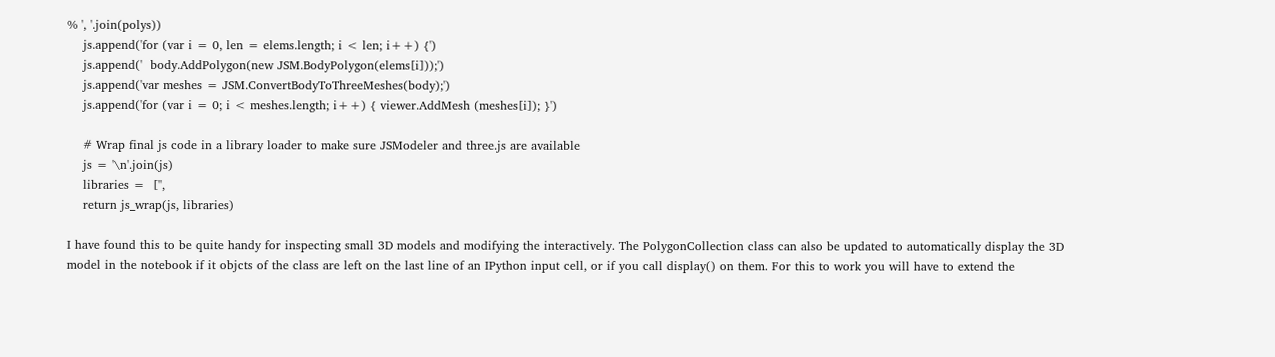% ', '.join(polys))
    js.append('for (var i = 0, len = elems.length; i < len; i++) {')
    js.append('  body.AddPolygon(new JSM.BodyPolygon(elems[i]));')
    js.append('var meshes = JSM.ConvertBodyToThreeMeshes(body);')
    js.append('for (var i = 0; i < meshes.length; i++) { viewer.AddMesh (meshes[i]); }')

    # Wrap final js code in a library loader to make sure JSModeler and three.js are available
    js = '\n'.join(js)
    libraries =  ['',
    return js_wrap(js, libraries)

I have found this to be quite handy for inspecting small 3D models and modifying the interactively. The PolygonCollection class can also be updated to automatically display the 3D model in the notebook if it objcts of the class are left on the last line of an IPython input cell, or if you call display() on them. For this to work you will have to extend the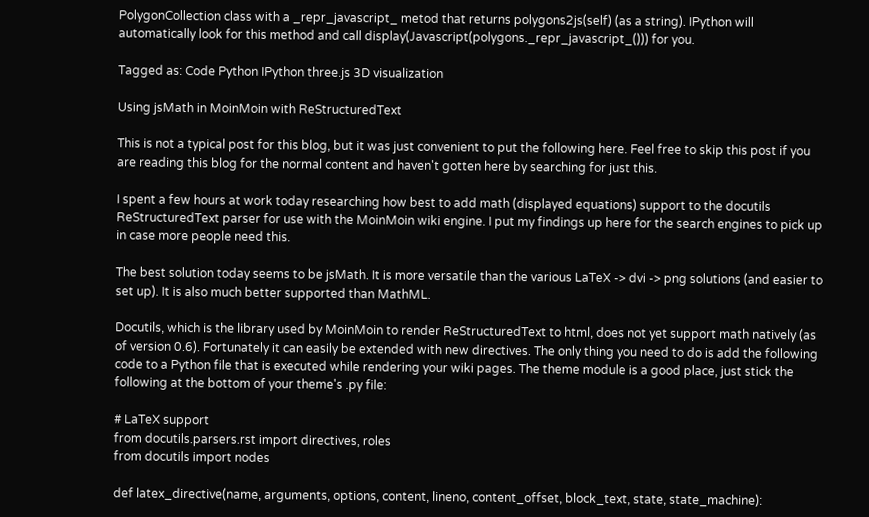PolygonCollection class with a _repr_javascript_ metod that returns polygons2js(self) (as a string). IPython will automatically look for this method and call display(Javascript(polygons._repr_javascript_())) for you.

Tagged as: Code Python IPython three.js 3D visualization

Using jsMath in MoinMoin with ReStructuredText

This is not a typical post for this blog, but it was just convenient to put the following here. Feel free to skip this post if you are reading this blog for the normal content and haven't gotten here by searching for just this.

I spent a few hours at work today researching how best to add math (displayed equations) support to the docutils ReStructuredText parser for use with the MoinMoin wiki engine. I put my findings up here for the search engines to pick up in case more people need this.

The best solution today seems to be jsMath. It is more versatile than the various LaTeX -> dvi -> png solutions (and easier to set up). It is also much better supported than MathML.

Docutils, which is the library used by MoinMoin to render ReStructuredText to html, does not yet support math natively (as of version 0.6). Fortunately it can easily be extended with new directives. The only thing you need to do is add the following code to a Python file that is executed while rendering your wiki pages. The theme module is a good place, just stick the following at the bottom of your theme's .py file:

# LaTeX support
from docutils.parsers.rst import directives, roles
from docutils import nodes

def latex_directive(name, arguments, options, content, lineno, content_offset, block_text, state, state_machine):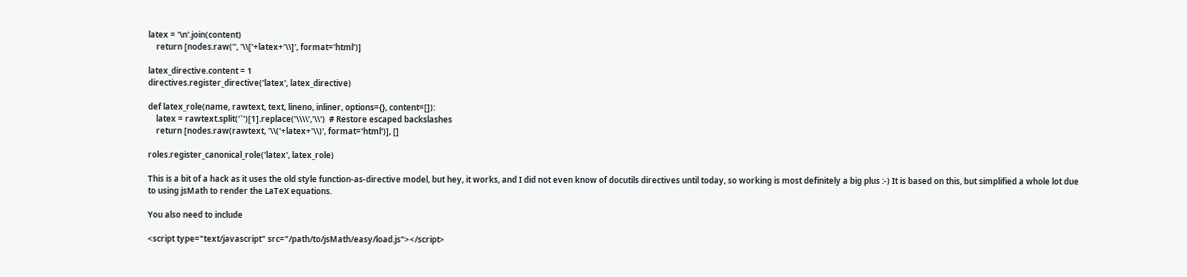latex = '\n'.join(content)
    return [nodes.raw('', '\\['+latex+'\\]', format='html')]

latex_directive.content = 1
directives.register_directive('latex', latex_directive)

def latex_role(name, rawtext, text, lineno, inliner, options={}, content=[]):
    latex = rawtext.split('`')[1].replace('\\\\','\\')  # Restore escaped backslashes
    return [nodes.raw(rawtext, '\\('+latex+'\\)', format='html')], []

roles.register_canonical_role('latex', latex_role)

This is a bit of a hack as it uses the old style function-as-directive model, but hey, it works, and I did not even know of docutils directives until today, so working is most definitely a big plus :-) It is based on this, but simplified a whole lot due to using jsMath to render the LaTeX equations.

You also need to include

<script type="text/javascript" src="/path/to/jsMath/easy/load.js"></script>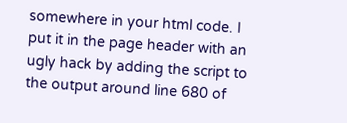somewhere in your html code. I put it in the page header with an ugly hack by adding the script to the output around line 680 of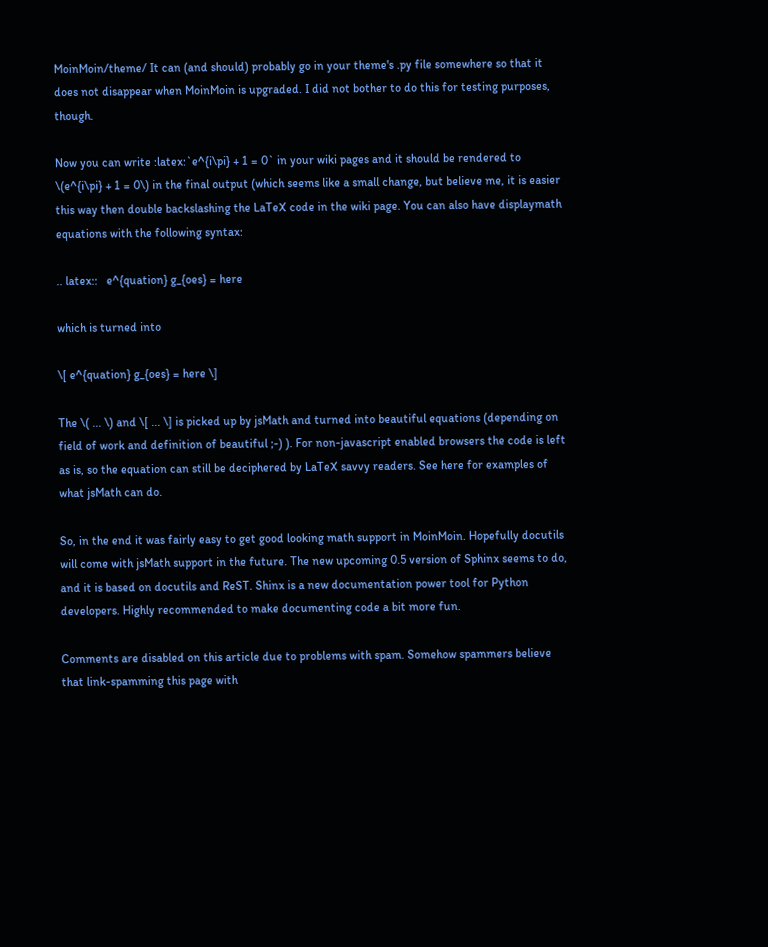MoinMoin/theme/ It can (and should) probably go in your theme's .py file somewhere so that it does not disappear when MoinMoin is upgraded. I did not bother to do this for testing purposes, though.

Now you can write :latex:`e^{i\pi} + 1 = 0` in your wiki pages and it should be rendered to \(e^{i\pi} + 1 = 0\) in the final output (which seems like a small change, but believe me, it is easier this way then double backslashing the LaTeX code in the wiki page. You can also have displaymath equations with the following syntax:

.. latex::   e^{quation} g_{oes} = here

which is turned into

\[ e^{quation} g_{oes} = here \]

The \( ... \) and \[ ... \] is picked up by jsMath and turned into beautiful equations (depending on field of work and definition of beautiful ;-) ). For non-javascript enabled browsers the code is left as is, so the equation can still be deciphered by LaTeX savvy readers. See here for examples of what jsMath can do.

So, in the end it was fairly easy to get good looking math support in MoinMoin. Hopefully docutils will come with jsMath support in the future. The new upcoming 0.5 version of Sphinx seems to do, and it is based on docutils and ReST. Shinx is a new documentation power tool for Python developers. Highly recommended to make documenting code a bit more fun.

Comments are disabled on this article due to problems with spam. Somehow spammers believe that link-spamming this page with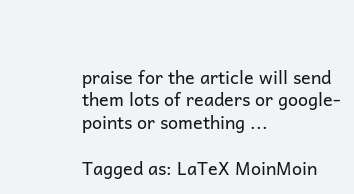praise for the article will send them lots of readers or google-points or something ...

Tagged as: LaTeX MoinMoin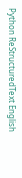Python ReStructuredText English